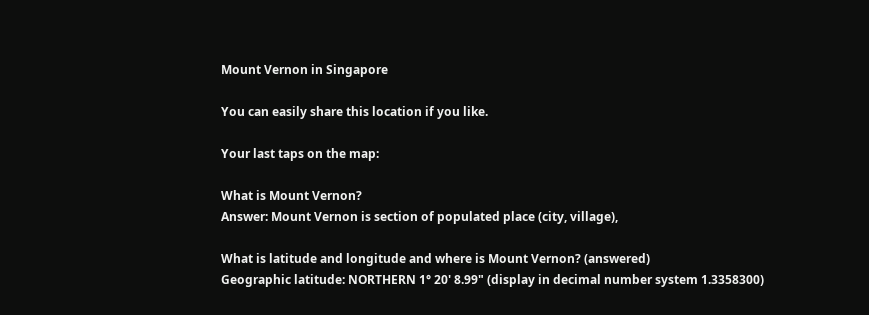Mount Vernon in Singapore

You can easily share this location if you like.

Your last taps on the map:

What is Mount Vernon?
Answer: Mount Vernon is section of populated place (city, village),

What is latitude and longitude and where is Mount Vernon? (answered)
Geographic latitude: NORTHERN 1° 20' 8.99" (display in decimal number system 1.3358300)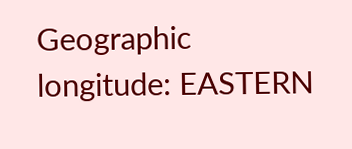Geographic longitude: EASTERN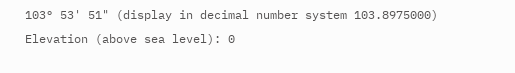103° 53' 51" (display in decimal number system 103.8975000)
Elevation (above sea level): 0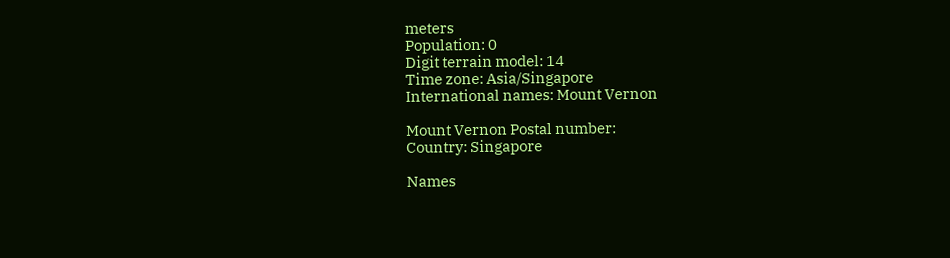meters
Population: 0
Digit terrain model: 14
Time zone: Asia/Singapore
International names: Mount Vernon

Mount Vernon Postal number:
Country: Singapore

Names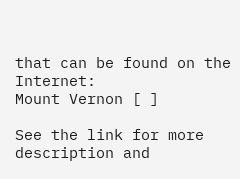that can be found on the Internet:
Mount Vernon [ ]

See the link for more description and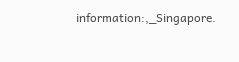information:,_Singapore.